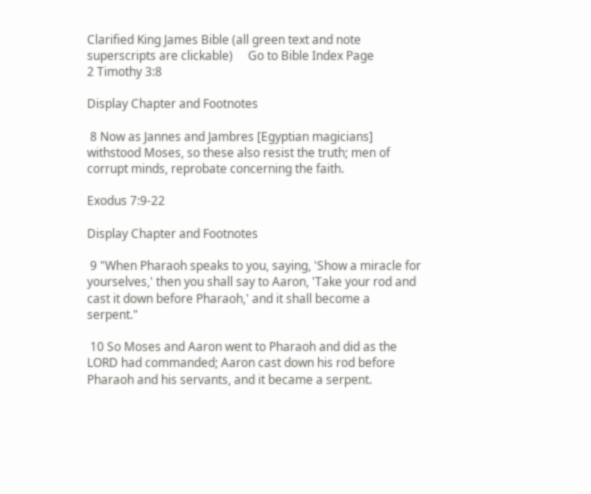Clarified King James Bible (all green text and note superscripts are clickable)     Go to Bible Index Page
2 Timothy 3:8

Display Chapter and Footnotes

 8 Now as Jannes and Jambres [Egyptian magicians] withstood Moses, so these also resist the truth; men of corrupt minds, reprobate concerning the faith.

Exodus 7:9-22

Display Chapter and Footnotes

 9 "When Pharaoh speaks to you, saying, 'Show a miracle for yourselves,' then you shall say to Aaron, 'Take your rod and cast it down before Pharaoh,' and it shall become a serpent."

 10 So Moses and Aaron went to Pharaoh and did as the LORD had commanded; Aaron cast down his rod before Pharaoh and his servants, and it became a serpent.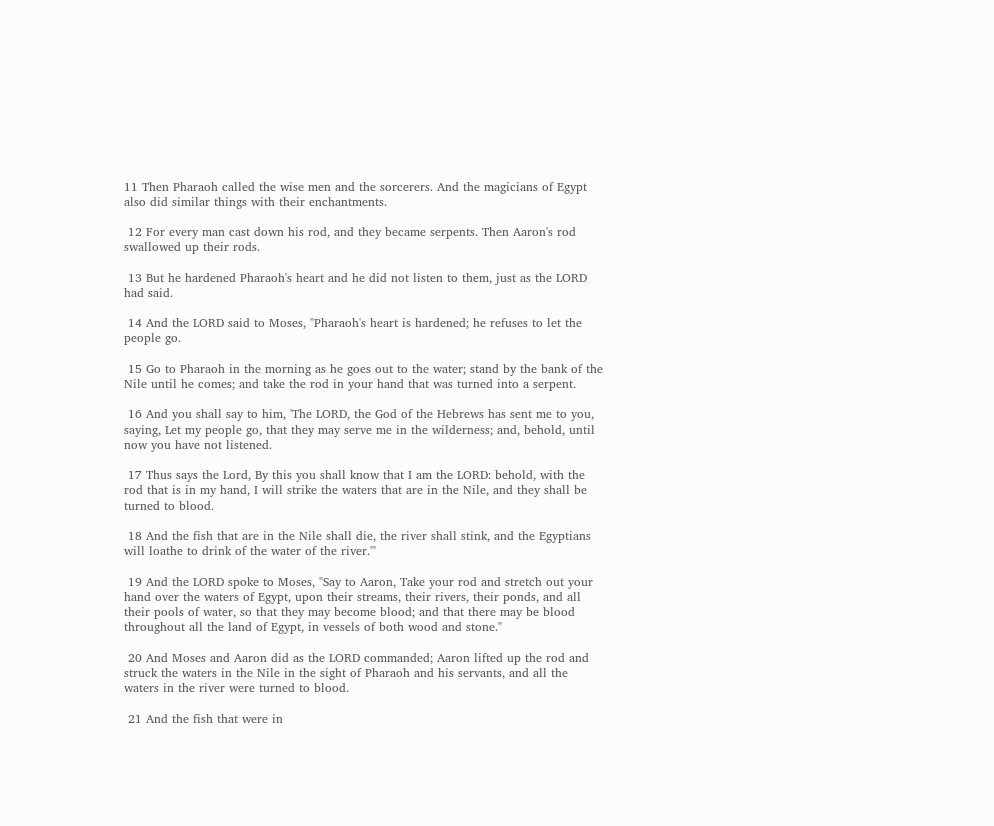11 Then Pharaoh called the wise men and the sorcerers. And the magicians of Egypt also did similar things with their enchantments.

 12 For every man cast down his rod, and they became serpents. Then Aaron's rod swallowed up their rods.

 13 But he hardened Pharaoh's heart and he did not listen to them, just as the LORD had said.

 14 And the LORD said to Moses, "Pharaoh's heart is hardened; he refuses to let the people go.

 15 Go to Pharaoh in the morning as he goes out to the water; stand by the bank of the Nile until he comes; and take the rod in your hand that was turned into a serpent.

 16 And you shall say to him, 'The LORD, the God of the Hebrews has sent me to you, saying, Let my people go, that they may serve me in the wilderness; and, behold, until now you have not listened.

 17 Thus says the Lord, By this you shall know that I am the LORD: behold, with the rod that is in my hand, I will strike the waters that are in the Nile, and they shall be turned to blood.

 18 And the fish that are in the Nile shall die, the river shall stink, and the Egyptians will loathe to drink of the water of the river.'"

 19 And the LORD spoke to Moses, "Say to Aaron, Take your rod and stretch out your hand over the waters of Egypt, upon their streams, their rivers, their ponds, and all their pools of water, so that they may become blood; and that there may be blood throughout all the land of Egypt, in vessels of both wood and stone."

 20 And Moses and Aaron did as the LORD commanded; Aaron lifted up the rod and struck the waters in the Nile in the sight of Pharaoh and his servants, and all the waters in the river were turned to blood.

 21 And the fish that were in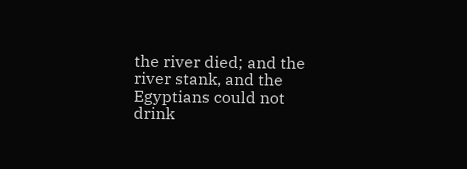the river died; and the river stank, and the Egyptians could not drink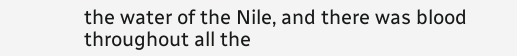the water of the Nile, and there was blood throughout all the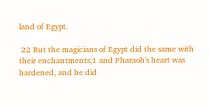land of Egypt.

 22 But the magicians of Egypt did the same with their enchantments;1 and Pharaoh's heart was hardened, and he did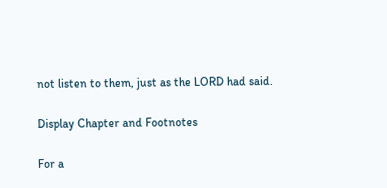not listen to them, just as the LORD had said.

Display Chapter and Footnotes

For a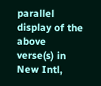parallel display of the above verse(s) in New Intl,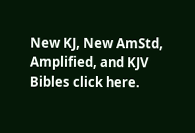New KJ, New AmStd, Amplified, and KJV Bibles click here.